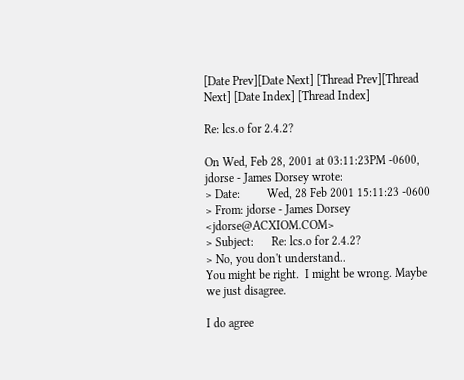[Date Prev][Date Next] [Thread Prev][Thread Next] [Date Index] [Thread Index]

Re: lcs.o for 2.4.2?

On Wed, Feb 28, 2001 at 03:11:23PM -0600, jdorse - James Dorsey wrote:
> Date:         Wed, 28 Feb 2001 15:11:23 -0600
> From: jdorse - James Dorsey <jdorse@ACXIOM.COM>
> Subject:      Re: lcs.o for 2.4.2?
> No, you don't understand..
You might be right.  I might be wrong. Maybe we just disagree.

I do agree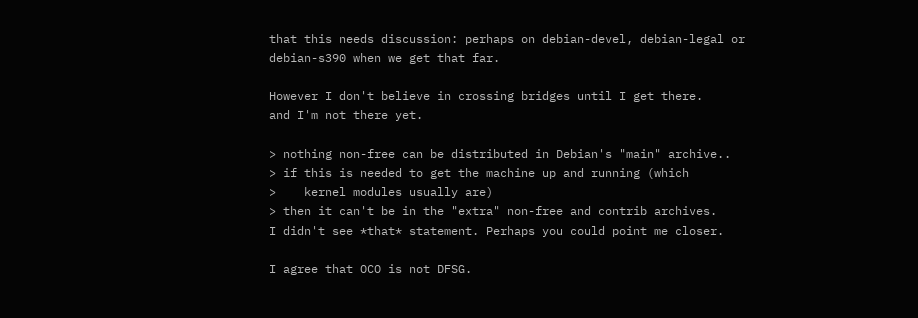that this needs discussion: perhaps on debian-devel, debian-legal or
debian-s390 when we get that far.

However I don't believe in crossing bridges until I get there.
and I'm not there yet.

> nothing non-free can be distributed in Debian's "main" archive..
> if this is needed to get the machine up and running (which
>    kernel modules usually are)
> then it can't be in the "extra" non-free and contrib archives.
I didn't see *that* statement. Perhaps you could point me closer.

I agree that OCO is not DFSG.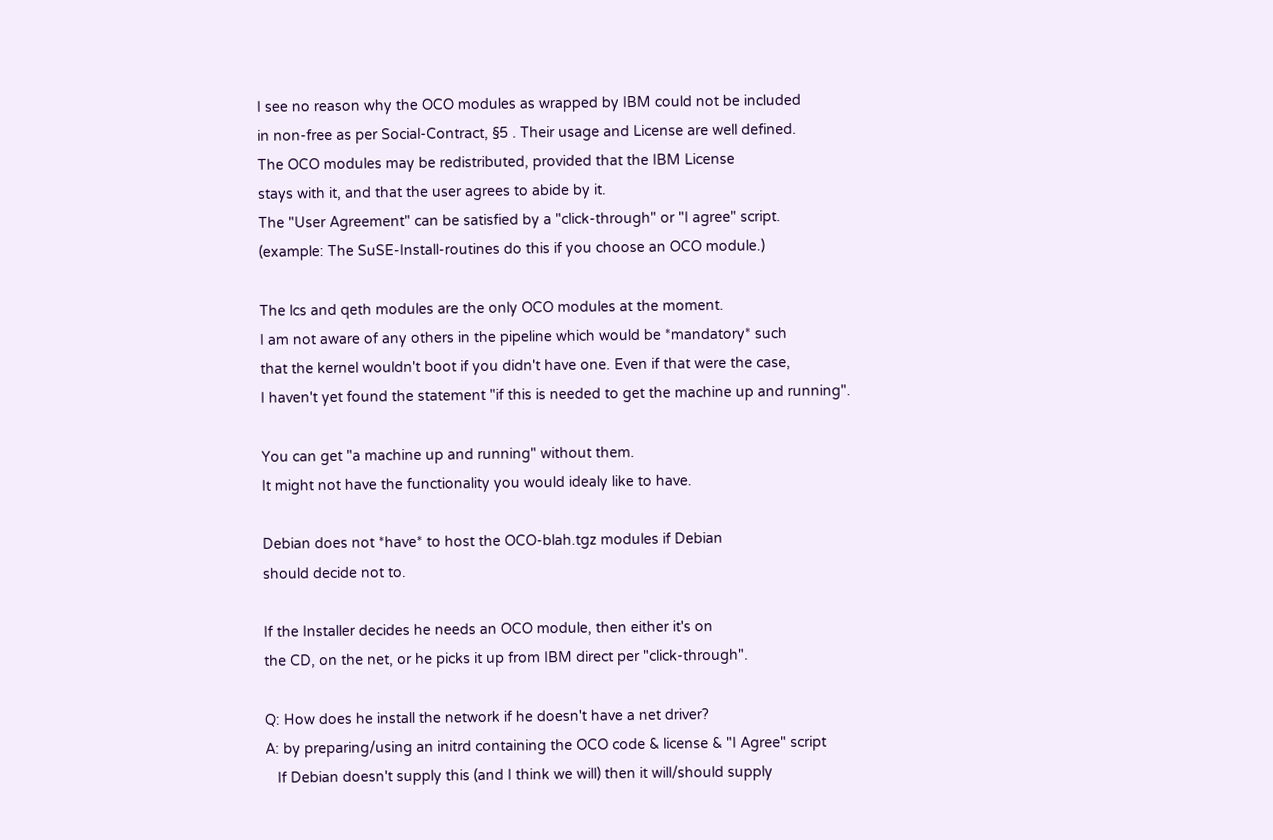I see no reason why the OCO modules as wrapped by IBM could not be included
in non-free as per Social-Contract, §5 . Their usage and License are well defined.
The OCO modules may be redistributed, provided that the IBM License
stays with it, and that the user agrees to abide by it.
The "User Agreement" can be satisfied by a "click-through" or "I agree" script.
(example: The SuSE-Install-routines do this if you choose an OCO module.)

The lcs and qeth modules are the only OCO modules at the moment.
I am not aware of any others in the pipeline which would be *mandatory* such
that the kernel wouldn't boot if you didn't have one. Even if that were the case,
I haven't yet found the statement "if this is needed to get the machine up and running".

You can get "a machine up and running" without them.
It might not have the functionality you would idealy like to have.

Debian does not *have* to host the OCO-blah.tgz modules if Debian
should decide not to.

If the Installer decides he needs an OCO module, then either it's on
the CD, on the net, or he picks it up from IBM direct per "click-through".

Q: How does he install the network if he doesn't have a net driver?
A: by preparing/using an initrd containing the OCO code & license & "I Agree" script
   If Debian doesn't supply this (and I think we will) then it will/should supply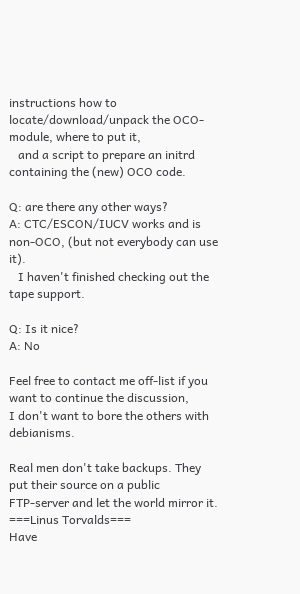instructions how to locate/download/unpack the OCO-module, where to put it,
   and a script to prepare an initrd containing the (new) OCO code.

Q: are there any other ways?
A: CTC/ESCON/IUCV works and is non-OCO, (but not everybody can use it).
   I haven't finished checking out the tape support.

Q: Is it nice?
A: No

Feel free to contact me off-list if you want to continue the discussion,
I don't want to bore the others with debianisms.

Real men don't take backups. They put their source on a public
FTP-server and let the world mirror it. ===Linus Torvalds===
Have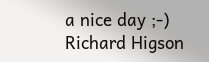a nice day ;-) Richard Higson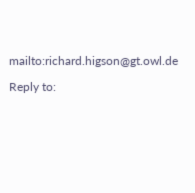mailto:richard.higson@gt.owl.de

Reply to: